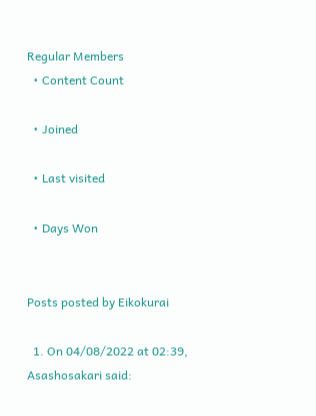Regular Members
  • Content Count

  • Joined

  • Last visited

  • Days Won


Posts posted by Eikokurai

  1. On 04/08/2022 at 02:39, Asashosakari said: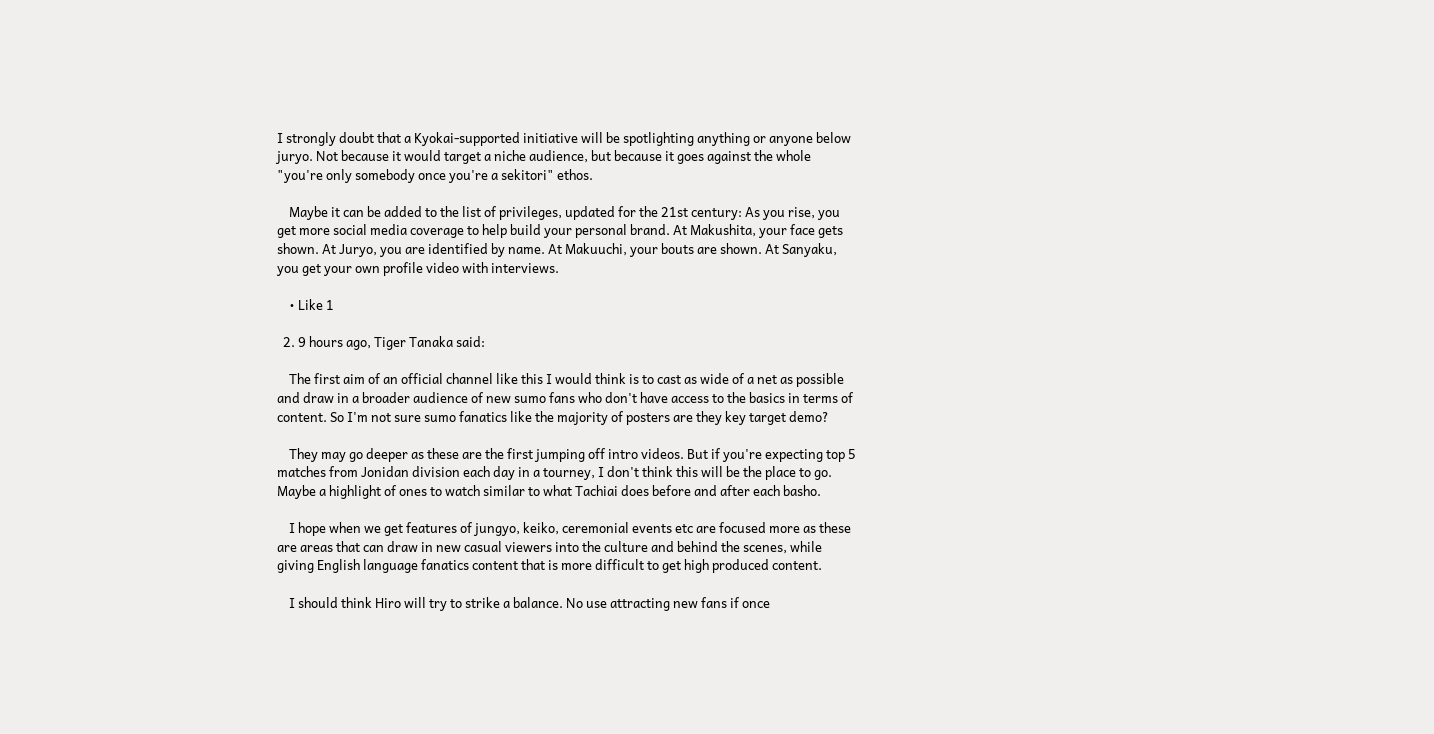I strongly doubt that a Kyokai-supported initiative will be spotlighting anything or anyone below juryo. Not because it would target a niche audience, but because it goes against the whole "you're only somebody once you're a sekitori" ethos.

    Maybe it can be added to the list of privileges, updated for the 21st century: As you rise, you get more social media coverage to help build your personal brand. At Makushita, your face gets shown. At Juryo, you are identified by name. At Makuuchi, your bouts are shown. At Sanyaku, you get your own profile video with interviews.

    • Like 1

  2. 9 hours ago, Tiger Tanaka said:

    The first aim of an official channel like this I would think is to cast as wide of a net as possible and draw in a broader audience of new sumo fans who don't have access to the basics in terms of content. So I'm not sure sumo fanatics like the majority of posters are they key target demo?

    They may go deeper as these are the first jumping off intro videos. But if you're expecting top 5 matches from Jonidan division each day in a tourney, I don't think this will be the place to go. Maybe a highlight of ones to watch similar to what Tachiai does before and after each basho.

    I hope when we get features of jungyo, keiko, ceremonial events etc are focused more as these are areas that can draw in new casual viewers into the culture and behind the scenes, while giving English language fanatics content that is more difficult to get high produced content.

    I should think Hiro will try to strike a balance. No use attracting new fans if once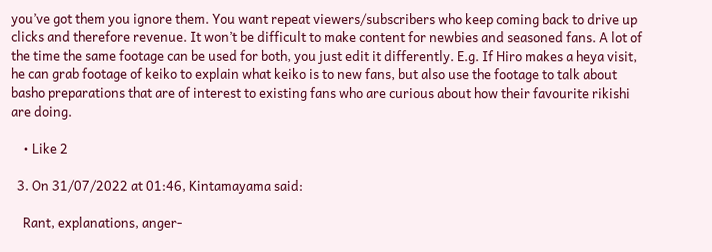you’ve got them you ignore them. You want repeat viewers/subscribers who keep coming back to drive up clicks and therefore revenue. It won’t be difficult to make content for newbies and seasoned fans. A lot of the time the same footage can be used for both, you just edit it differently. E.g. If Hiro makes a heya visit, he can grab footage of keiko to explain what keiko is to new fans, but also use the footage to talk about basho preparations that are of interest to existing fans who are curious about how their favourite rikishi are doing.

    • Like 2

  3. On 31/07/2022 at 01:46, Kintamayama said:

    Rant, explanations, anger-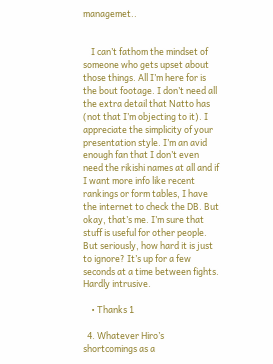managemet..


    I can’t fathom the mindset of someone who gets upset about those things. All I’m here for is the bout footage. I don’t need all the extra detail that Natto has (not that I’m objecting to it). I appreciate the simplicity of your presentation style. I’m an avid enough fan that I don’t even need the rikishi names at all and if I want more info like recent rankings or form tables, I have the internet to check the DB. But okay, that’s me. I’m sure that stuff is useful for other people. But seriously, how hard it is just to ignore? It’s up for a few seconds at a time between fights. Hardly intrusive.

    • Thanks 1

  4. Whatever Hiro’s shortcomings as a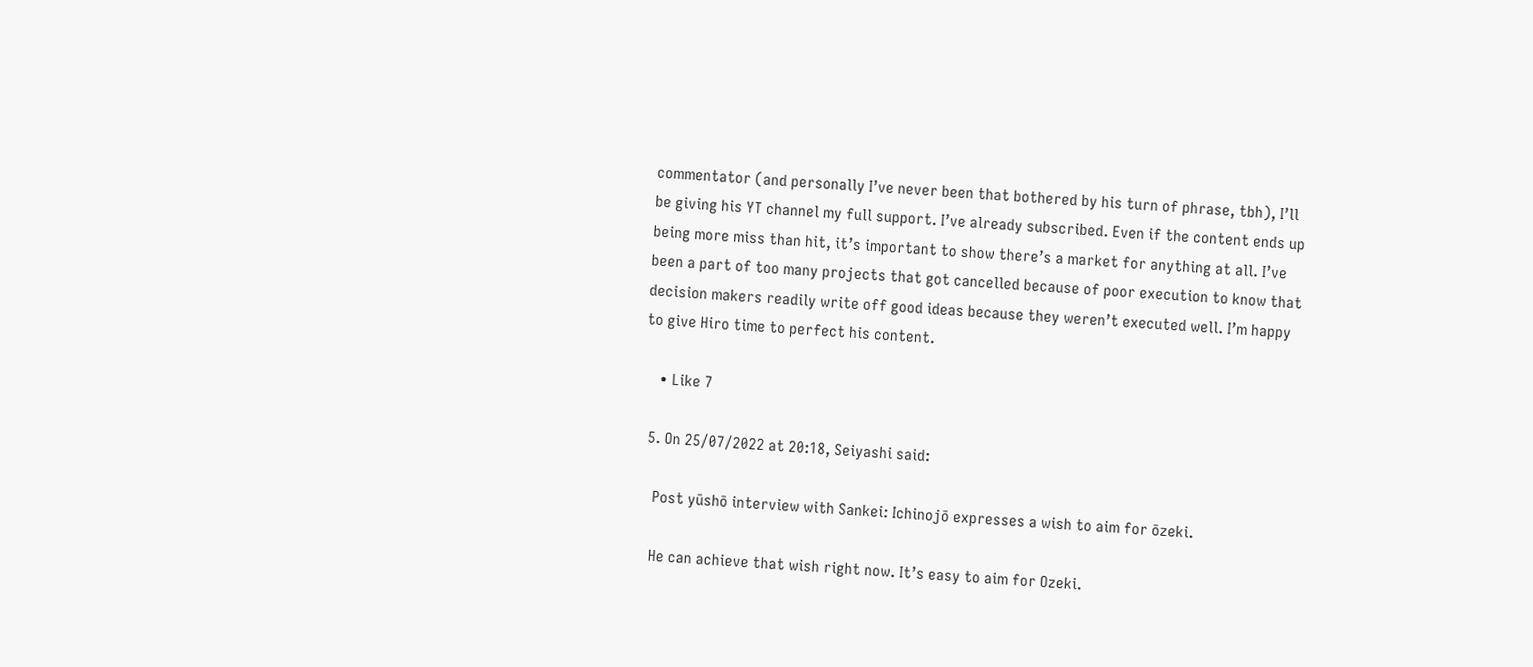commentator (and personally I’ve never been that bothered by his turn of phrase, tbh), I’ll be giving his YT channel my full support. I’ve already subscribed. Even if the content ends up being more miss than hit, it’s important to show there’s a market for anything at all. I’ve been a part of too many projects that got cancelled because of poor execution to know that decision makers readily write off good ideas because they weren’t executed well. I’m happy to give Hiro time to perfect his content.

    • Like 7

  5. On 25/07/2022 at 20:18, Seiyashi said:

    Post yūshō interview with Sankei: Ichinojō expresses a wish to aim for ōzeki.

    He can achieve that wish right now. It’s easy to aim for Ozeki.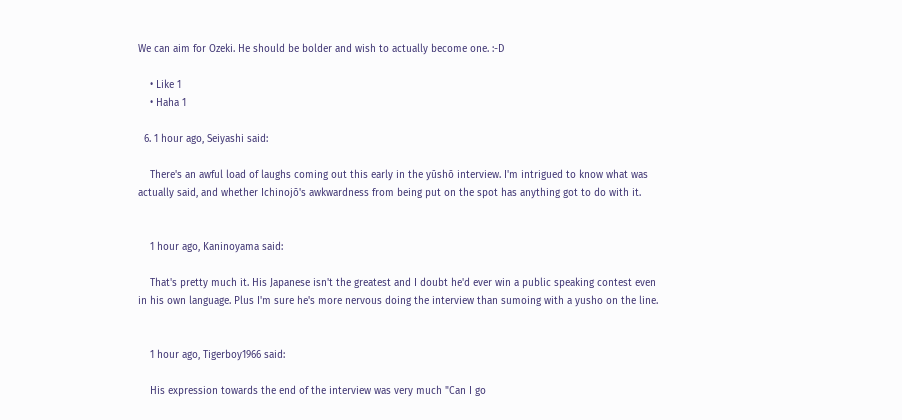We can aim for Ozeki. He should be bolder and wish to actually become one. :-D

    • Like 1
    • Haha 1

  6. 1 hour ago, Seiyashi said:

    There's an awful load of laughs coming out this early in the yūshō interview. I'm intrigued to know what was actually said, and whether Ichinojō's awkwardness from being put on the spot has anything got to do with it.


    1 hour ago, Kaninoyama said:

    That's pretty much it. His Japanese isn't the greatest and I doubt he'd ever win a public speaking contest even in his own language. Plus I'm sure he's more nervous doing the interview than sumoing with a yusho on the line.


    1 hour ago, Tigerboy1966 said:

    His expression towards the end of the interview was very much "Can I go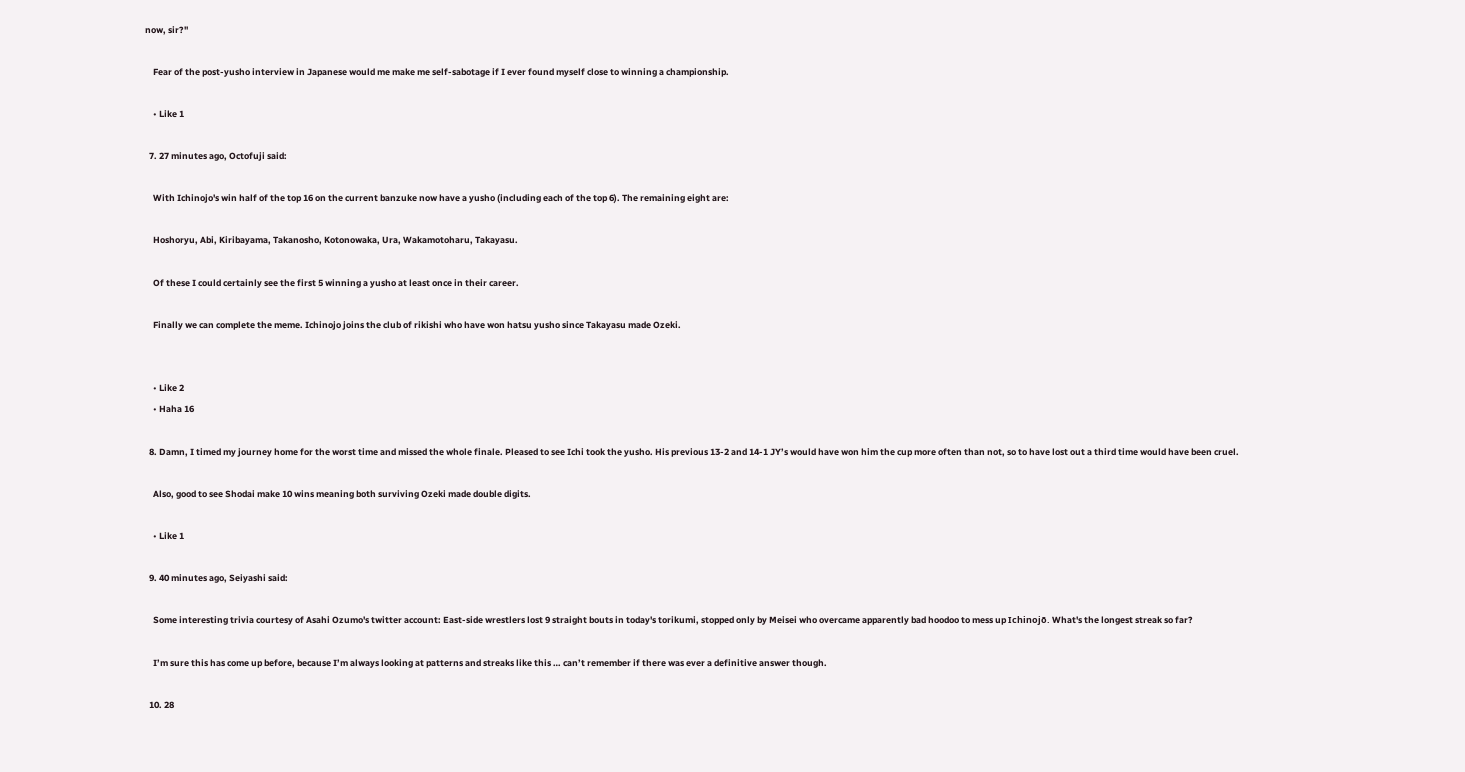now, sir?"

    Fear of the post-yusho interview in Japanese would me make me self-sabotage if I ever found myself close to winning a championship.

    • Like 1

  7. 27 minutes ago, Octofuji said:

    With Ichinojo's win half of the top 16 on the current banzuke now have a yusho (including each of the top 6). The remaining eight are:

    Hoshoryu, Abi, Kiribayama, Takanosho, Kotonowaka, Ura, Wakamotoharu, Takayasu.

    Of these I could certainly see the first 5 winning a yusho at least once in their career.

    Finally we can complete the meme. Ichinojo joins the club of rikishi who have won hatsu yusho since Takayasu made Ozeki.


    • Like 2
    • Haha 16

  8. Damn, I timed my journey home for the worst time and missed the whole finale. Pleased to see Ichi took the yusho. His previous 13-2 and 14-1 JY’s would have won him the cup more often than not, so to have lost out a third time would have been cruel.

    Also, good to see Shodai make 10 wins meaning both surviving Ozeki made double digits.

    • Like 1

  9. 40 minutes ago, Seiyashi said:

    Some interesting trivia courtesy of Asahi Ozumo's twitter account: East-side wrestlers lost 9 straight bouts in today's torikumi, stopped only by Meisei who overcame apparently bad hoodoo to mess up Ichinojō. What's the longest streak so far?

    I’m sure this has come up before, because I’m always looking at patterns and streaks like this … can’t remember if there was ever a definitive answer though.

  10. 28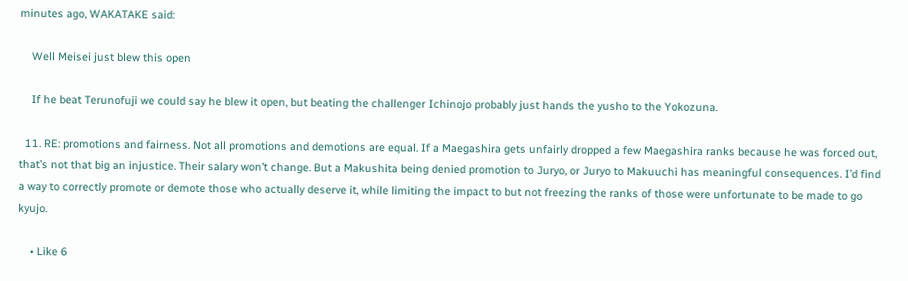minutes ago, WAKATAKE said:

    Well Meisei just blew this open

    If he beat Terunofuji we could say he blew it open, but beating the challenger Ichinojo probably just hands the yusho to the Yokozuna.

  11. RE: promotions and fairness. Not all promotions and demotions are equal. If a Maegashira gets unfairly dropped a few Maegashira ranks because he was forced out, that’s not that big an injustice. Their salary won’t change. But a Makushita being denied promotion to Juryo, or Juryo to Makuuchi has meaningful consequences. I’d find a way to correctly promote or demote those who actually deserve it, while limiting the impact to but not freezing the ranks of those were unfortunate to be made to go kyujo.

    • Like 6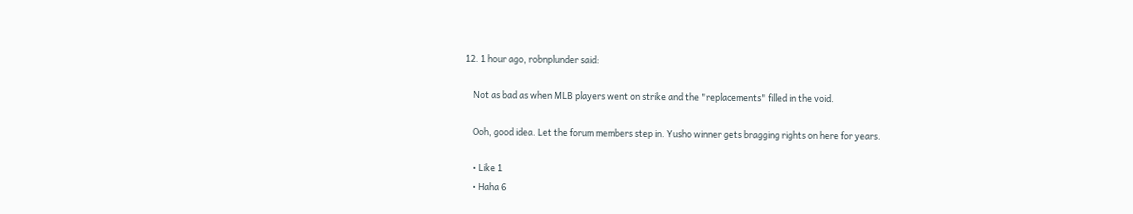12. 1 hour ago, robnplunder said:

    Not as bad as when MLB players went on strike and the "replacements" filled in the void.

    Ooh, good idea. Let the forum members step in. Yusho winner gets bragging rights on here for years.

    • Like 1
    • Haha 6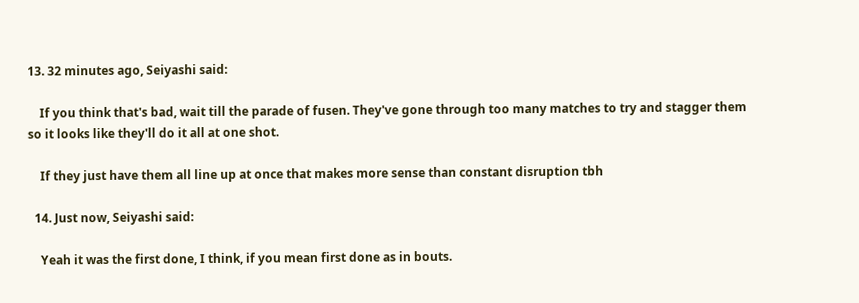13. 32 minutes ago, Seiyashi said:

    If you think that's bad, wait till the parade of fusen. They've gone through too many matches to try and stagger them so it looks like they'll do it all at one shot.

    If they just have them all line up at once that makes more sense than constant disruption tbh

  14. Just now, Seiyashi said:

    Yeah it was the first done, I think, if you mean first done as in bouts.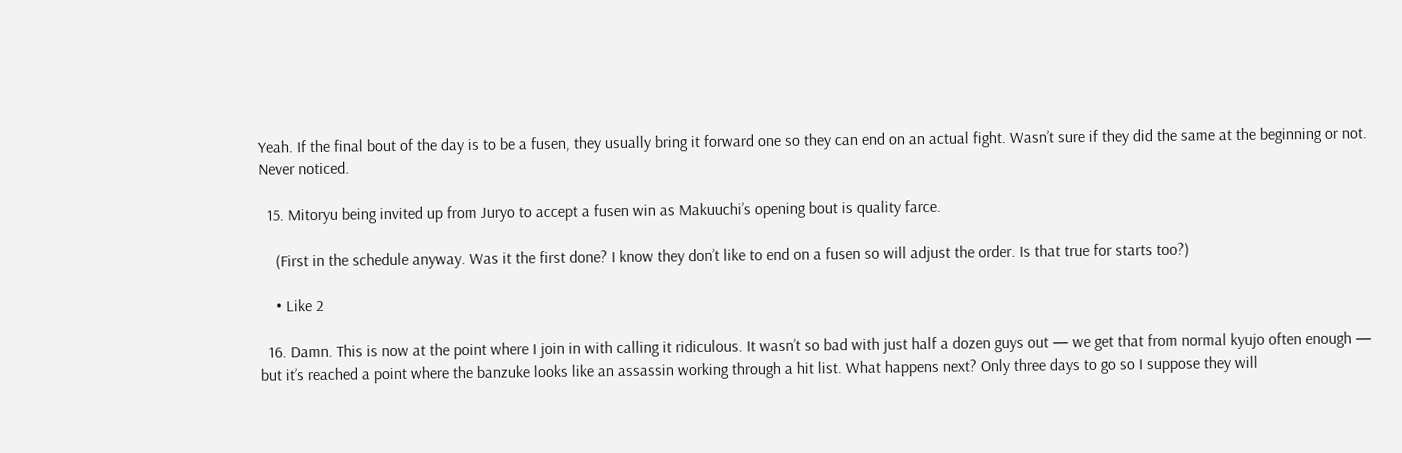Yeah. If the final bout of the day is to be a fusen, they usually bring it forward one so they can end on an actual fight. Wasn’t sure if they did the same at the beginning or not. Never noticed.

  15. Mitoryu being invited up from Juryo to accept a fusen win as Makuuchi’s opening bout is quality farce.

    (First in the schedule anyway. Was it the first done? I know they don’t like to end on a fusen so will adjust the order. Is that true for starts too?)

    • Like 2

  16. Damn. This is now at the point where I join in with calling it ridiculous. It wasn’t so bad with just half a dozen guys out — we get that from normal kyujo often enough — but it’s reached a point where the banzuke looks like an assassin working through a hit list. What happens next? Only three days to go so I suppose they will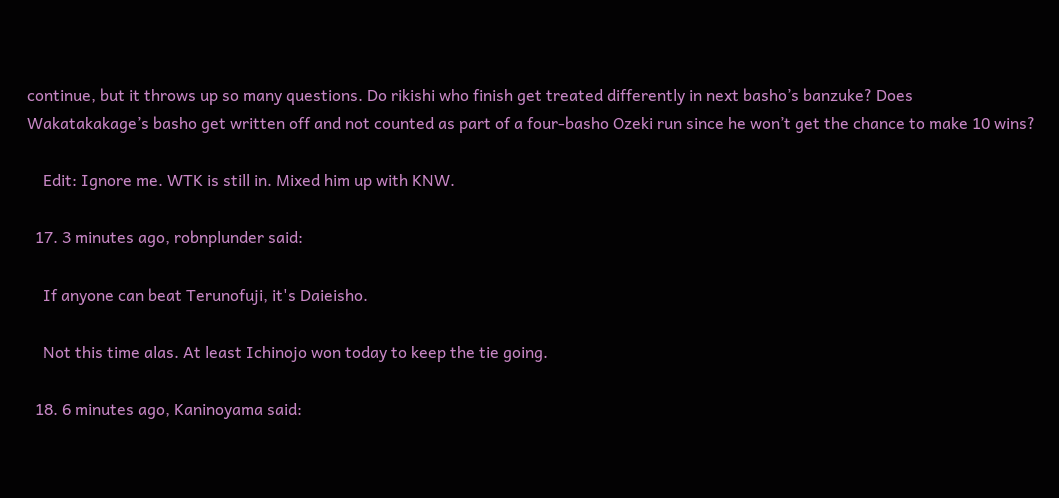continue, but it throws up so many questions. Do rikishi who finish get treated differently in next basho’s banzuke? Does Wakatakakage’s basho get written off and not counted as part of a four-basho Ozeki run since he won’t get the chance to make 10 wins?

    Edit: Ignore me. WTK is still in. Mixed him up with KNW.

  17. 3 minutes ago, robnplunder said:

    If anyone can beat Terunofuji, it's Daieisho.

    Not this time alas. At least Ichinojo won today to keep the tie going.

  18. 6 minutes ago, Kaninoyama said: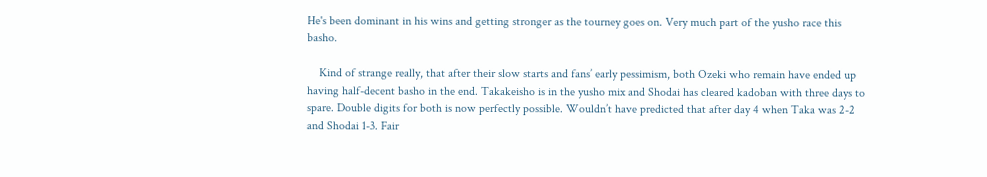He's been dominant in his wins and getting stronger as the tourney goes on. Very much part of the yusho race this basho.

    Kind of strange really, that after their slow starts and fans’ early pessimism, both Ozeki who remain have ended up having half-decent basho in the end. Takakeisho is in the yusho mix and Shodai has cleared kadoban with three days to spare. Double digits for both is now perfectly possible. Wouldn’t have predicted that after day 4 when Taka was 2-2 and Shodai 1-3. Fair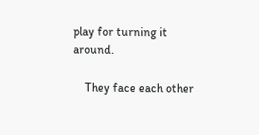play for turning it around.

    They face each other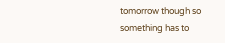tomorrow though so something has to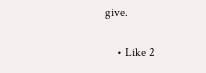give.

    • Like 2